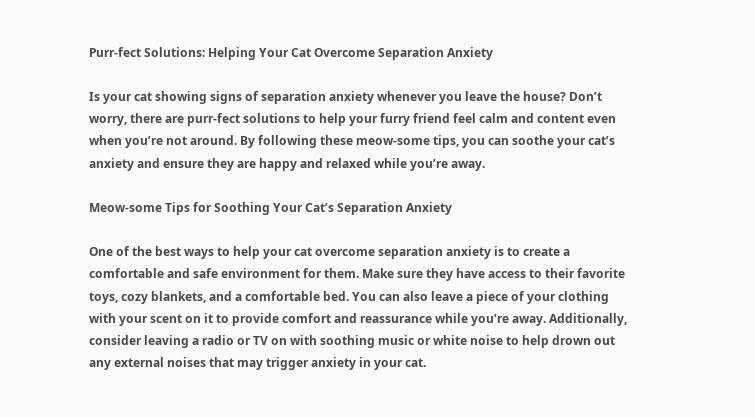Purr-fect Solutions: Helping Your Cat Overcome Separation Anxiety

Is your cat showing signs of separation anxiety whenever you leave the house? Don’t worry, there are purr-fect solutions to help your furry friend feel calm and content even when you’re not around. By following these meow-some tips, you can soothe your cat’s anxiety and ensure they are happy and relaxed while you’re away.

Meow-some Tips for Soothing Your Cat’s Separation Anxiety

One of the best ways to help your cat overcome separation anxiety is to create a comfortable and safe environment for them. Make sure they have access to their favorite toys, cozy blankets, and a comfortable bed. You can also leave a piece of your clothing with your scent on it to provide comfort and reassurance while you’re away. Additionally, consider leaving a radio or TV on with soothing music or white noise to help drown out any external noises that may trigger anxiety in your cat.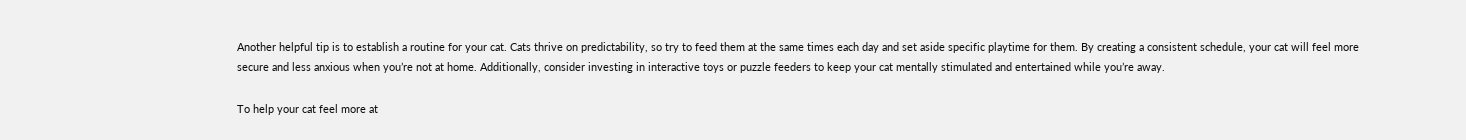Another helpful tip is to establish a routine for your cat. Cats thrive on predictability, so try to feed them at the same times each day and set aside specific playtime for them. By creating a consistent schedule, your cat will feel more secure and less anxious when you’re not at home. Additionally, consider investing in interactive toys or puzzle feeders to keep your cat mentally stimulated and entertained while you’re away.

To help your cat feel more at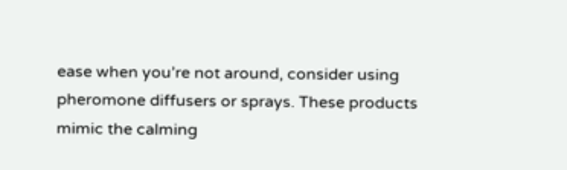ease when you’re not around, consider using pheromone diffusers or sprays. These products mimic the calming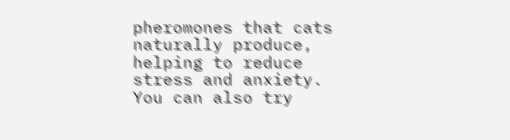pheromones that cats naturally produce, helping to reduce stress and anxiety. You can also try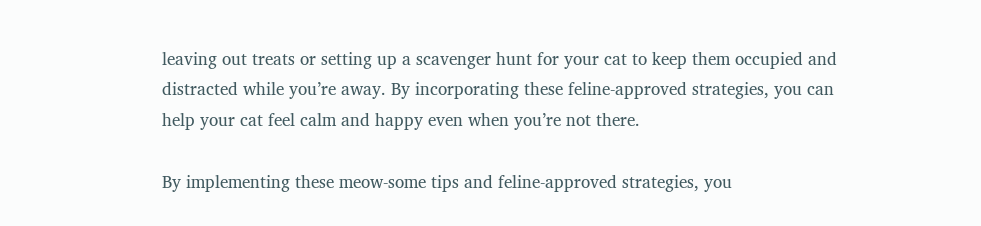leaving out treats or setting up a scavenger hunt for your cat to keep them occupied and distracted while you’re away. By incorporating these feline-approved strategies, you can help your cat feel calm and happy even when you’re not there.

By implementing these meow-some tips and feline-approved strategies, you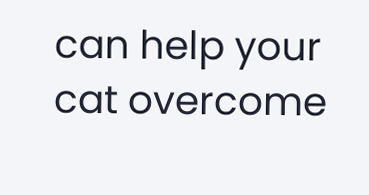can help your cat overcome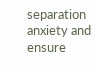separation anxiety and ensure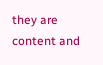they are content and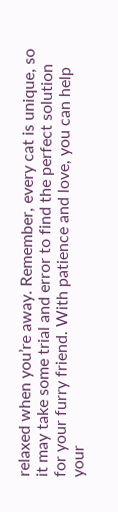relaxed when you’re away. Remember, every cat is unique, so it may take some trial and error to find the perfect solution for your furry friend. With patience and love, you can help your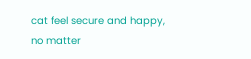cat feel secure and happy, no matter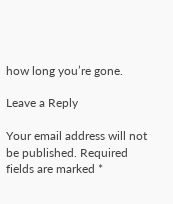how long you’re gone.

Leave a Reply

Your email address will not be published. Required fields are marked *